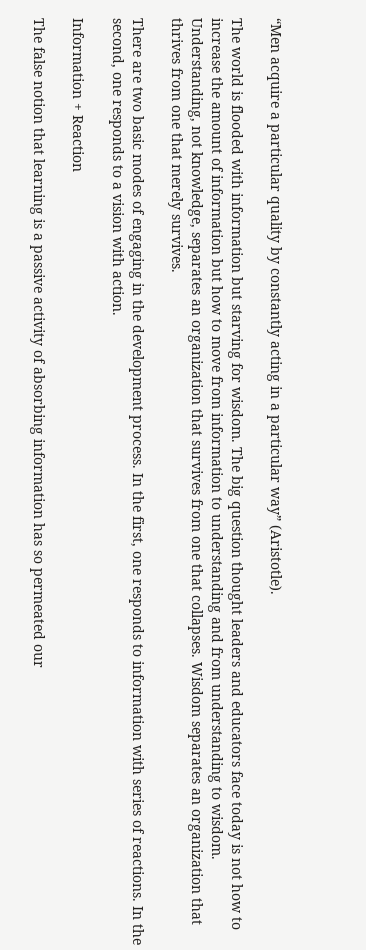“Men acquire a particular quality by constantly acting in a particular way” (Aristotle).

The world is flooded with information but starving for wisdom. The big question thought leaders and educators face today is not how to increase the amount of information but how to move from information to understanding and from understanding to wisdom. Understanding, not knowledge, separates an organization that survives from one that collapses. Wisdom separates an organization that thrives from one that merely survives.

There are two basic modes of engaging in the development process. In the first, one responds to information with series of reactions. In the second, one responds to a vision with action.

Information + Reaction

The false notion that learning is a passive activity of absorbing information has so permeated our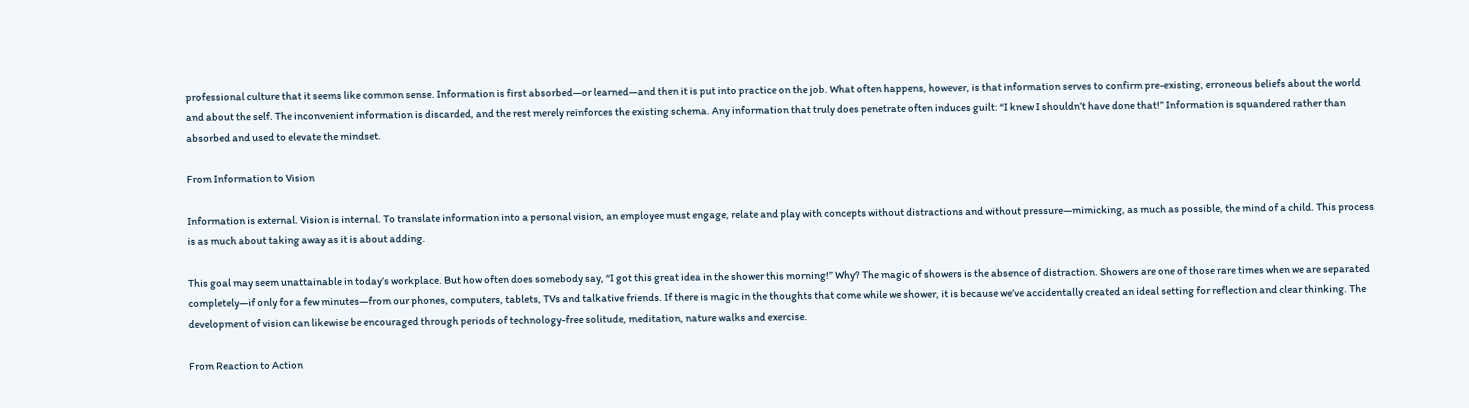professional culture that it seems like common sense. Information is first absorbed—or learned—and then it is put into practice on the job. What often happens, however, is that information serves to confirm pre-existing, erroneous beliefs about the world and about the self. The inconvenient information is discarded, and the rest merely reinforces the existing schema. Any information that truly does penetrate often induces guilt: “I knew I shouldn’t have done that!” Information is squandered rather than absorbed and used to elevate the mindset.

From Information to Vision

Information is external. Vision is internal. To translate information into a personal vision, an employee must engage, relate and play with concepts without distractions and without pressure—mimicking, as much as possible, the mind of a child. This process is as much about taking away as it is about adding.

This goal may seem unattainable in today’s workplace. But how often does somebody say, “I got this great idea in the shower this morning!” Why? The magic of showers is the absence of distraction. Showers are one of those rare times when we are separated completely—if only for a few minutes—from our phones, computers, tablets, TVs and talkative friends. If there is magic in the thoughts that come while we shower, it is because we’ve accidentally created an ideal setting for reflection and clear thinking. The development of vision can likewise be encouraged through periods of technology-free solitude, meditation, nature walks and exercise.

From Reaction to Action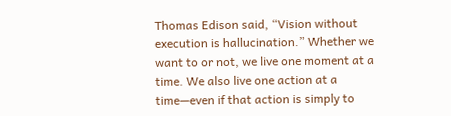Thomas Edison said, “Vision without execution is hallucination.” Whether we want to or not, we live one moment at a time. We also live one action at a time—even if that action is simply to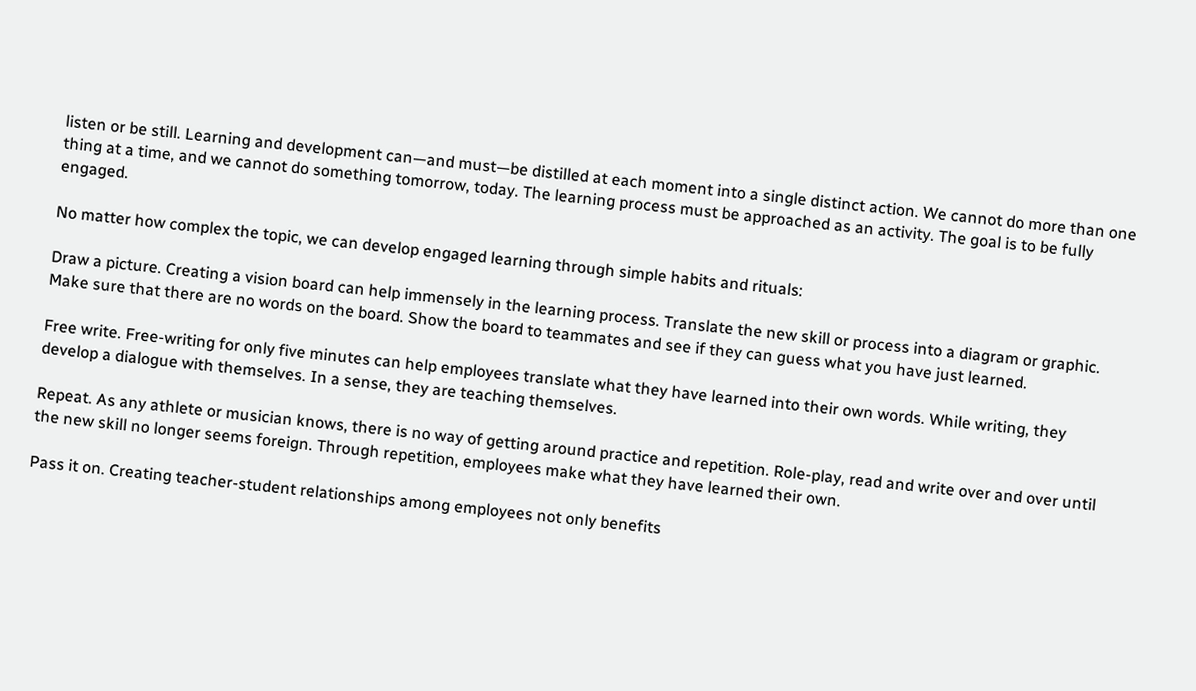listen or be still. Learning and development can—and must—be distilled at each moment into a single distinct action. We cannot do more than one thing at a time, and we cannot do something tomorrow, today. The learning process must be approached as an activity. The goal is to be fully engaged.

No matter how complex the topic, we can develop engaged learning through simple habits and rituals:

Draw a picture. Creating a vision board can help immensely in the learning process. Translate the new skill or process into a diagram or graphic. Make sure that there are no words on the board. Show the board to teammates and see if they can guess what you have just learned.

Free write. Free-writing for only five minutes can help employees translate what they have learned into their own words. While writing, they develop a dialogue with themselves. In a sense, they are teaching themselves.

Repeat. As any athlete or musician knows, there is no way of getting around practice and repetition. Role-play, read and write over and over until the new skill no longer seems foreign. Through repetition, employees make what they have learned their own.

Pass it on. Creating teacher-student relationships among employees not only benefits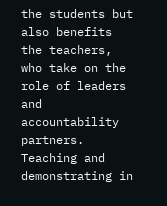the students but also benefits the teachers, who take on the role of leaders and accountability partners. Teaching and demonstrating in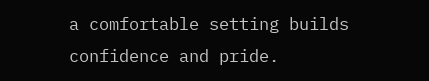a comfortable setting builds confidence and pride.